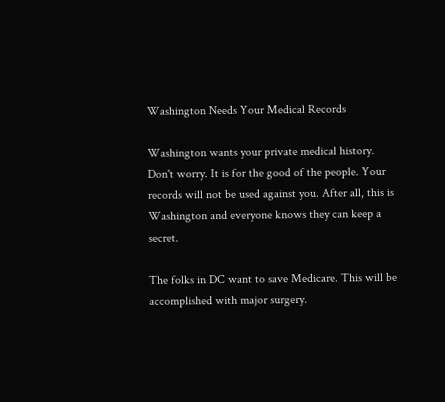Washington Needs Your Medical Records

Washington wants your private medical history. Don't worry. It is for the good of the people. Your records will not be used against you. After all, this is Washington and everyone knows they can keep a secret.

The folks in DC want to save Medicare. This will be accomplished with major surgery.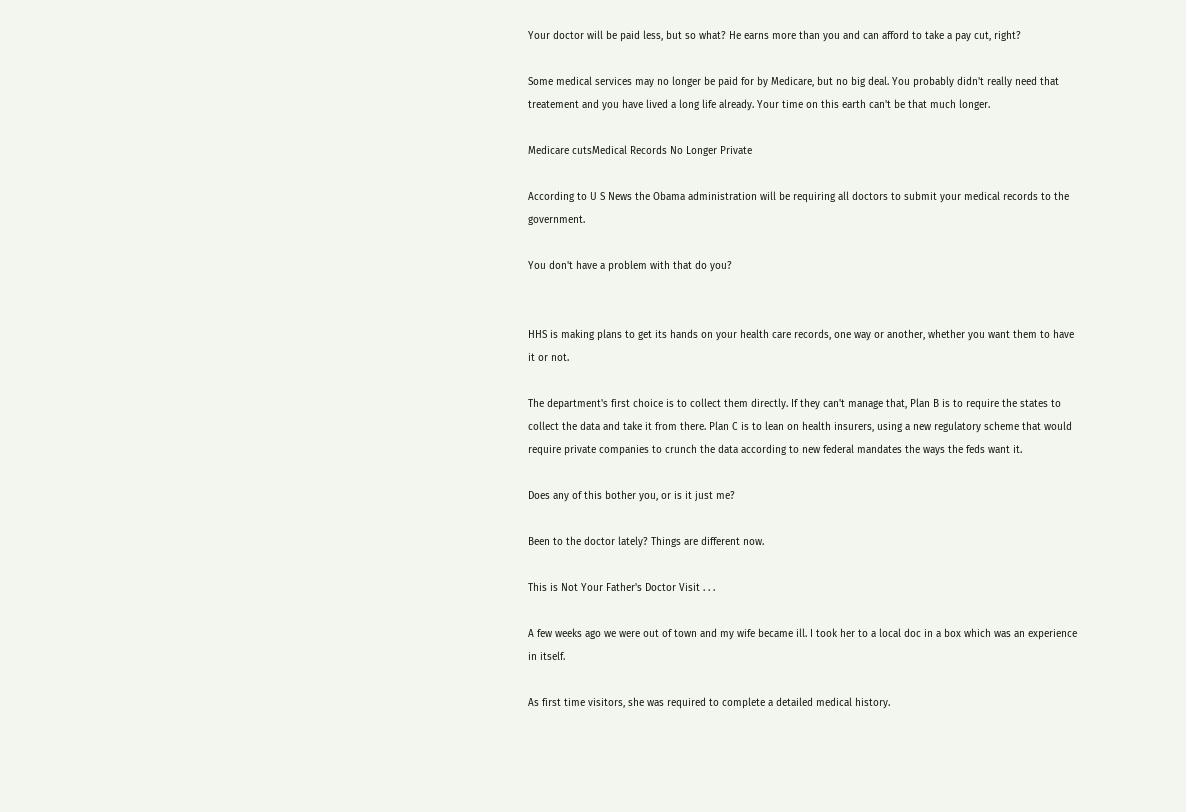Your doctor will be paid less, but so what? He earns more than you and can afford to take a pay cut, right?

Some medical services may no longer be paid for by Medicare, but no big deal. You probably didn't really need that treatement and you have lived a long life already. Your time on this earth can't be that much longer.

Medicare cutsMedical Records No Longer Private

According to U S News the Obama administration will be requiring all doctors to submit your medical records to the government.

You don't have a problem with that do you?


HHS is making plans to get its hands on your health care records, one way or another, whether you want them to have it or not.

The department's first choice is to collect them directly. If they can't manage that, Plan B is to require the states to collect the data and take it from there. Plan C is to lean on health insurers, using a new regulatory scheme that would require private companies to crunch the data according to new federal mandates the ways the feds want it.

Does any of this bother you, or is it just me?

Been to the doctor lately? Things are different now.

This is Not Your Father's Doctor Visit . . .

A few weeks ago we were out of town and my wife became ill. I took her to a local doc in a box which was an experience in itself.

As first time visitors, she was required to complete a detailed medical history.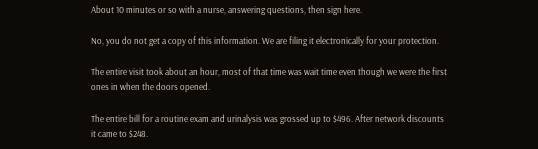About 10 minutes or so with a nurse, answering questions, then sign here.

No, you do not get a copy of this information. We are filing it electronically for your protection.

The entire visit took about an hour, most of that time was wait time even though we were the first ones in when the doors opened.

The entire bill for a routine exam and urinalysis was grossed up to $496. After network discounts it came to $248.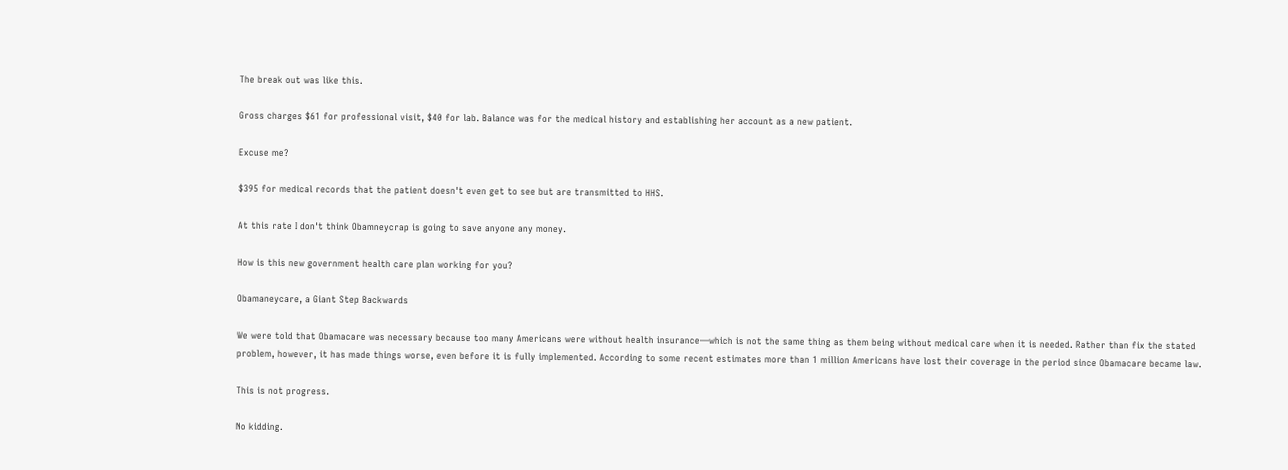The break out was like this.

Gross charges $61 for professional visit, $40 for lab. Balance was for the medical history and establishing her account as a new patient.

Excuse me?

$395 for medical records that the patient doesn't even get to see but are transmitted to HHS.

At this rate I don't think Obamneycrap is going to save anyone any money.

How is this new government health care plan working for you?

Obamaneycare, a Giant Step Backwards

We were told that Obamacare was necessary because too many Americans were without health insurance—which is not the same thing as them being without medical care when it is needed. Rather than fix the stated problem, however, it has made things worse, even before it is fully implemented. According to some recent estimates more than 1 million Americans have lost their coverage in the period since Obamacare became law.

This is not progress.

No kidding.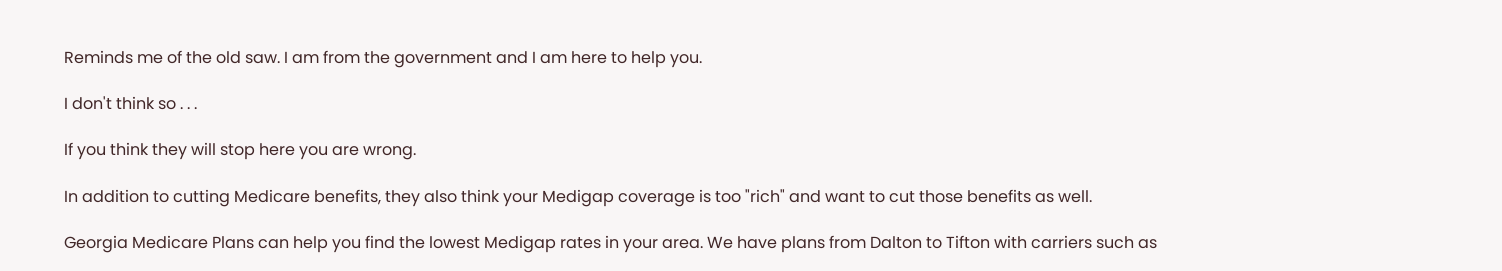Reminds me of the old saw. I am from the government and I am here to help you.

I don't think so . . .

If you think they will stop here you are wrong.

In addition to cutting Medicare benefits, they also think your Medigap coverage is too "rich" and want to cut those benefits as well.

Georgia Medicare Plans can help you find the lowest Medigap rates in your area. We have plans from Dalton to Tifton with carriers such as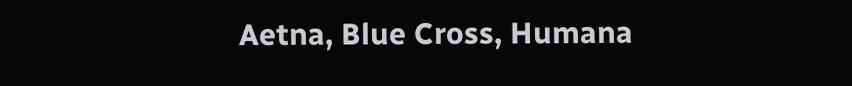Aetna, Blue Cross, Humana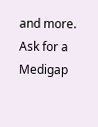and more. Ask for a Medigap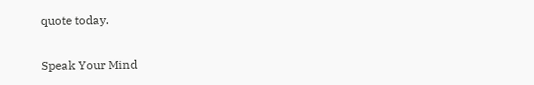quote today.

Speak Your Mind